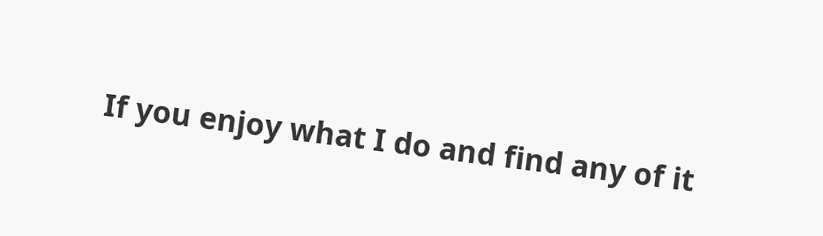If you enjoy what I do and find any of it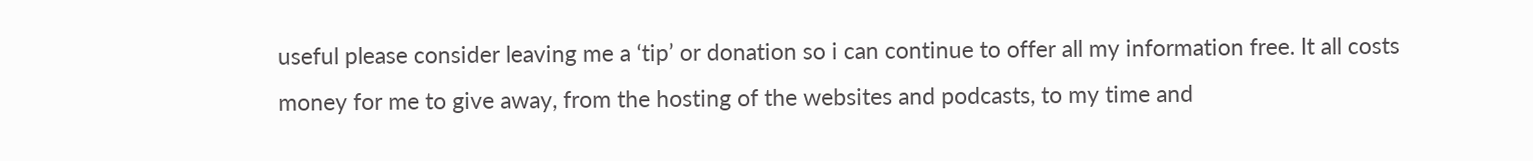useful please consider leaving me a ‘tip’ or donation so i can continue to offer all my information free. It all costs money for me to give away, from the hosting of the websites and podcasts, to my time and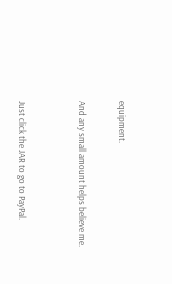equipment.

And any small amount helps believe me.


Just click the JAR to go to PayPal.